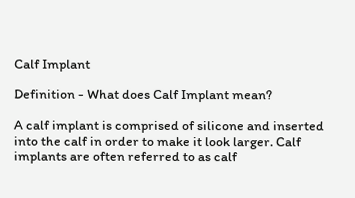Calf Implant

Definition - What does Calf Implant mean?

A calf implant is comprised of silicone and inserted into the calf in order to make it look larger. Calf implants are often referred to as calf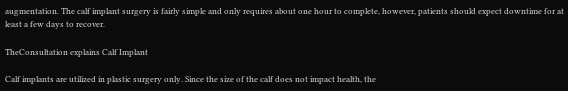augmentation. The calf implant surgery is fairly simple and only requires about one hour to complete, however, patients should expect downtime for at least a few days to recover.

TheConsultation explains Calf Implant

Calf implants are utilized in plastic surgery only. Since the size of the calf does not impact health, the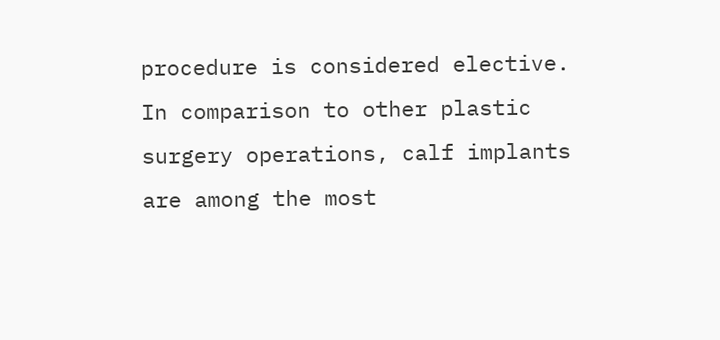procedure is considered elective. In comparison to other plastic surgery operations, calf implants are among the most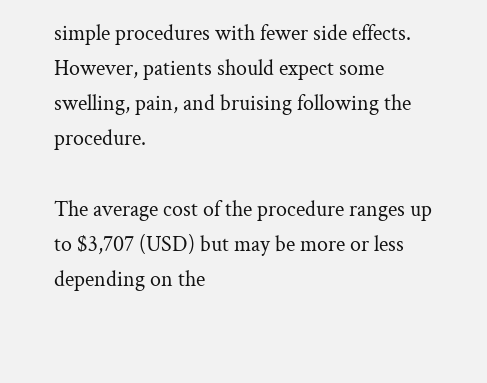simple procedures with fewer side effects. However, patients should expect some swelling, pain, and bruising following the procedure.

The average cost of the procedure ranges up to $3,707 (USD) but may be more or less depending on the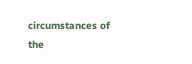circumstances of the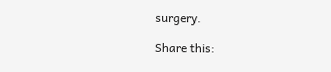surgery.

Share this: